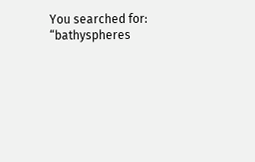You searched for: “bathyspheres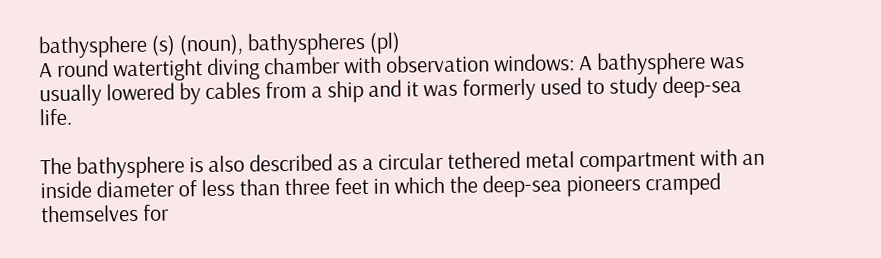bathysphere (s) (noun), bathyspheres (pl)
A round watertight diving chamber with observation windows: A bathysphere was usually lowered by cables from a ship and it was formerly used to study deep-sea life.

The bathysphere is also described as a circular tethered metal compartment with an inside diameter of less than three feet in which the deep-sea pioneers cramped themselves for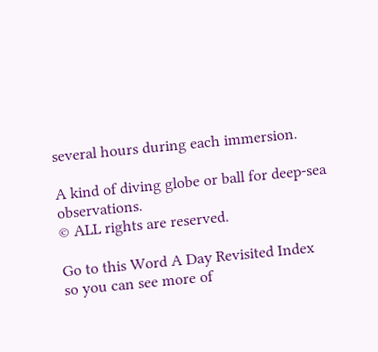several hours during each immersion.

A kind of diving globe or ball for deep-sea observations.
© ALL rights are reserved.

Go to this Word A Day Revisited Index
so you can see more of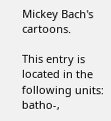Mickey Bach's cartoons.

This entry is located in the following units: batho-,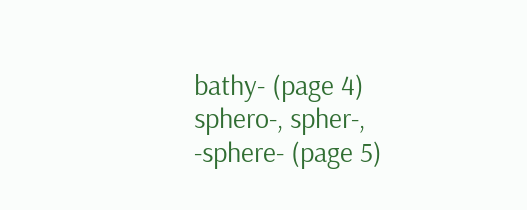bathy- (page 4) sphero-, spher-, -sphere- (page 5)